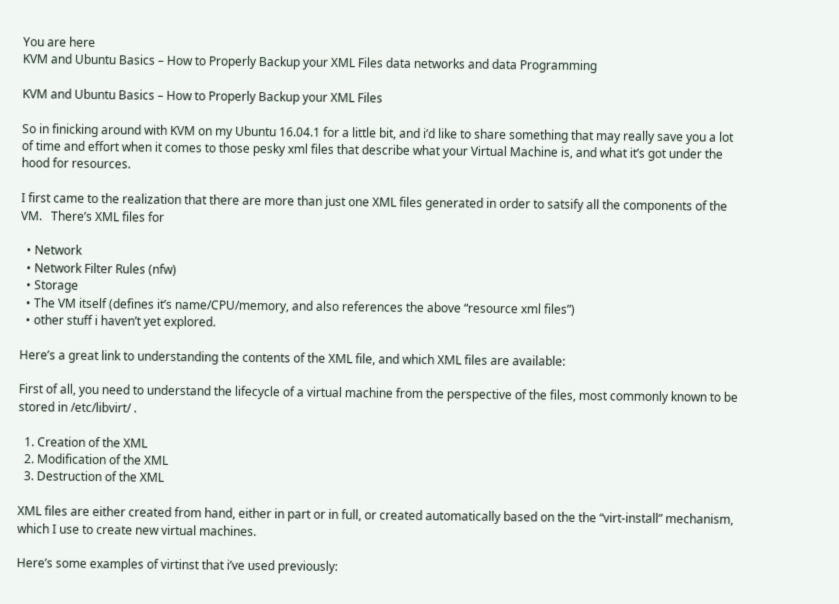You are here
KVM and Ubuntu Basics – How to Properly Backup your XML Files data networks and data Programming

KVM and Ubuntu Basics – How to Properly Backup your XML Files

So in finicking around with KVM on my Ubuntu 16.04.1 for a little bit, and i’d like to share something that may really save you a lot of time and effort when it comes to those pesky xml files that describe what your Virtual Machine is, and what it’s got under the hood for resources.

I first came to the realization that there are more than just one XML files generated in order to satsify all the components of the VM.   There’s XML files for

  • Network
  • Network Filter Rules (nfw)
  • Storage
  • The VM itself (defines it’s name/CPU/memory, and also references the above “resource xml files”)
  • other stuff i haven’t yet explored.

Here’s a great link to understanding the contents of the XML file, and which XML files are available:

First of all, you need to understand the lifecycle of a virtual machine from the perspective of the files, most commonly known to be stored in /etc/libvirt/ .

  1. Creation of the XML
  2. Modification of the XML
  3. Destruction of the XML

XML files are either created from hand, either in part or in full, or created automatically based on the the “virt-install” mechanism, which I use to create new virtual machines.

Here’s some examples of virtinst that i’ve used previously: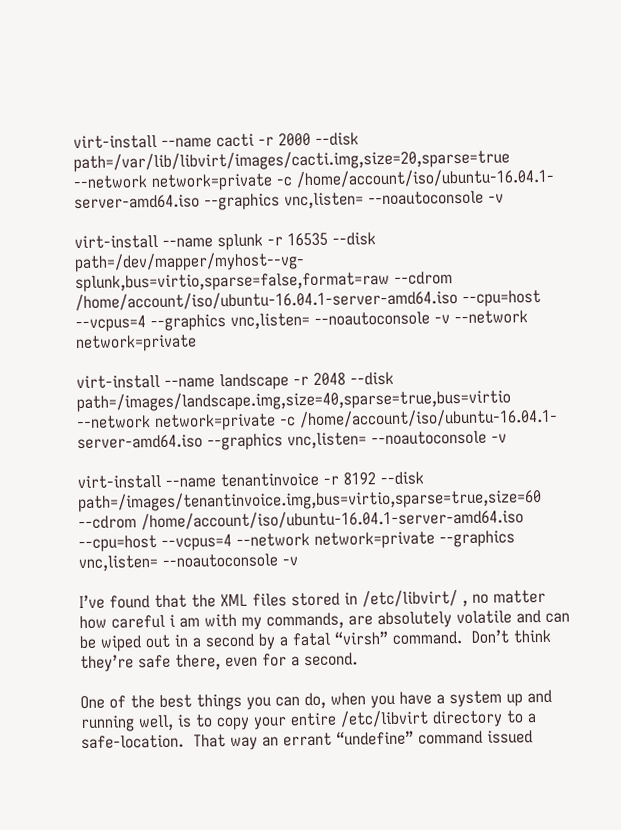virt-install --name cacti -r 2000 --disk path=/var/lib/libvirt/images/cacti.img,size=20,sparse=true --network network=private -c /home/account/iso/ubuntu-16.04.1-server-amd64.iso --graphics vnc,listen= --noautoconsole -v

virt-install --name splunk -r 16535 --disk path=/dev/mapper/myhost--vg-splunk,bus=virtio,sparse=false,format=raw --cdrom /home/account/iso/ubuntu-16.04.1-server-amd64.iso --cpu=host --vcpus=4 --graphics vnc,listen= --noautoconsole -v --network network=private

virt-install --name landscape -r 2048 --disk path=/images/landscape.img,size=40,sparse=true,bus=virtio --network network=private -c /home/account/iso/ubuntu-16.04.1-server-amd64.iso --graphics vnc,listen= --noautoconsole -v

virt-install --name tenantinvoice -r 8192 --disk path=/images/tenantinvoice.img,bus=virtio,sparse=true,size=60 --cdrom /home/account/iso/ubuntu-16.04.1-server-amd64.iso --cpu=host --vcpus=4 --network network=private --graphics vnc,listen= --noautoconsole -v

I’ve found that the XML files stored in /etc/libvirt/ , no matter how careful i am with my commands, are absolutely volatile and can be wiped out in a second by a fatal “virsh” command.  Don’t think they’re safe there, even for a second.

One of the best things you can do, when you have a system up and running well, is to copy your entire /etc/libvirt directory to a safe-location.  That way an errant “undefine” command issued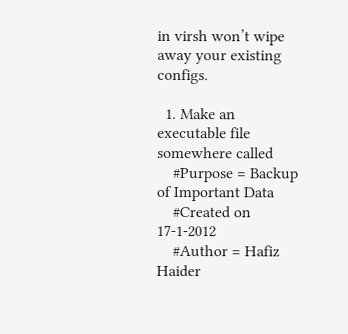in virsh won’t wipe away your existing configs.

  1. Make an executable file somewhere called
    #Purpose = Backup of Important Data
    #Created on 17-1-2012
    #Author = Hafiz Haider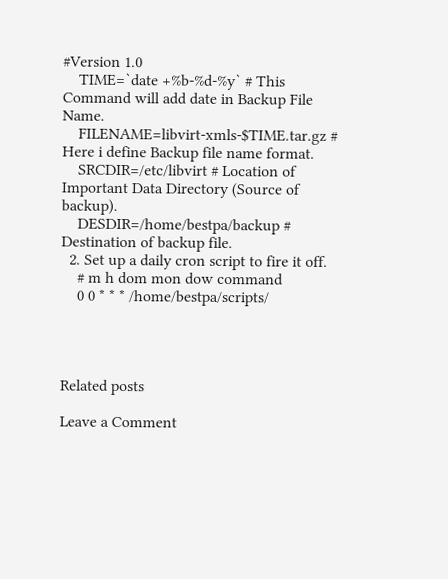#Version 1.0
    TIME=`date +%b-%d-%y` # This Command will add date in Backup File Name.
    FILENAME=libvirt-xmls-$TIME.tar.gz # Here i define Backup file name format.
    SRCDIR=/etc/libvirt # Location of Important Data Directory (Source of backup).
    DESDIR=/home/bestpa/backup # Destination of backup file.
  2. Set up a daily cron script to fire it off.
    # m h dom mon dow command
    0 0 * * * /home/bestpa/scripts/




Related posts

Leave a Comment